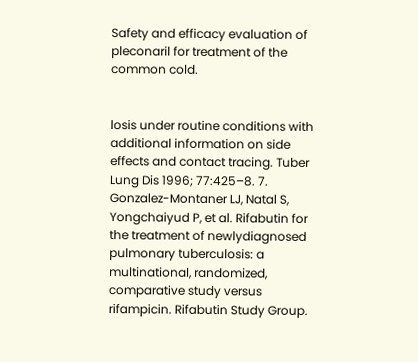Safety and efficacy evaluation of pleconaril for treatment of the common cold.


losis under routine conditions with additional information on side effects and contact tracing. Tuber Lung Dis 1996; 77:425–8. 7. Gonzalez-Montaner LJ, Natal S, Yongchaiyud P, et al. Rifabutin for the treatment of newlydiagnosed pulmonary tuberculosis: a multinational, randomized, comparative study versus rifampicin. Rifabutin Study Group.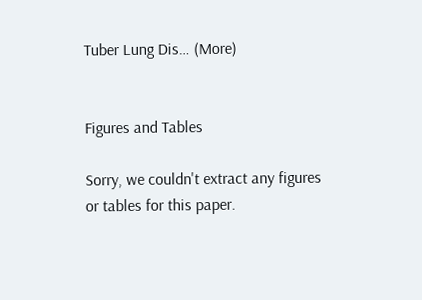Tuber Lung Dis… (More)


Figures and Tables

Sorry, we couldn't extract any figures or tables for this paper.